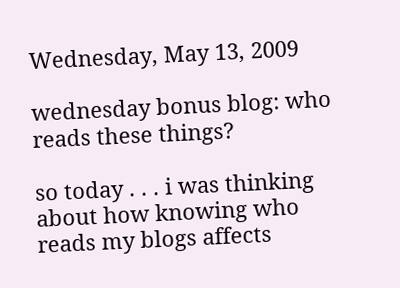Wednesday, May 13, 2009

wednesday bonus blog: who reads these things?

so today . . . i was thinking about how knowing who reads my blogs affects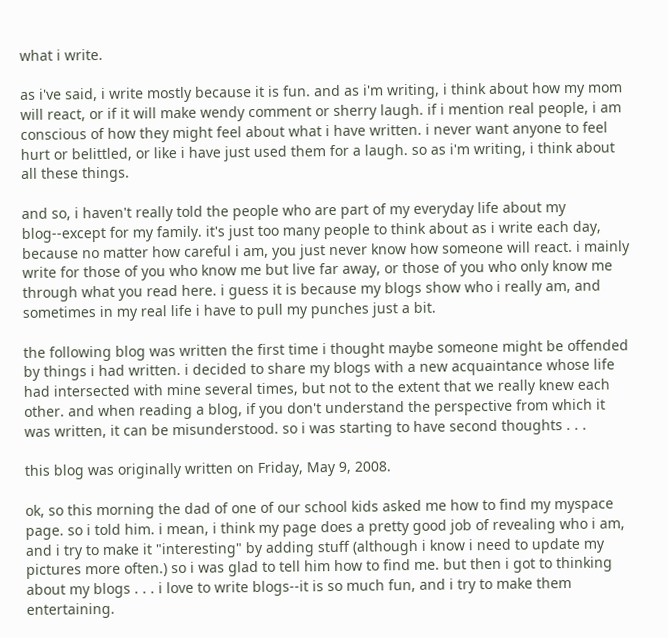what i write.

as i've said, i write mostly because it is fun. and as i'm writing, i think about how my mom will react, or if it will make wendy comment or sherry laugh. if i mention real people, i am conscious of how they might feel about what i have written. i never want anyone to feel hurt or belittled, or like i have just used them for a laugh. so as i'm writing, i think about all these things.

and so, i haven't really told the people who are part of my everyday life about my blog--except for my family. it's just too many people to think about as i write each day, because no matter how careful i am, you just never know how someone will react. i mainly write for those of you who know me but live far away, or those of you who only know me through what you read here. i guess it is because my blogs show who i really am, and sometimes in my real life i have to pull my punches just a bit.

the following blog was written the first time i thought maybe someone might be offended by things i had written. i decided to share my blogs with a new acquaintance whose life had intersected with mine several times, but not to the extent that we really knew each other. and when reading a blog, if you don't understand the perspective from which it was written, it can be misunderstood. so i was starting to have second thoughts . . .

this blog was originally written on Friday, May 9, 2008.

ok, so this morning the dad of one of our school kids asked me how to find my myspace page. so i told him. i mean, i think my page does a pretty good job of revealing who i am, and i try to make it "interesting" by adding stuff (although i know i need to update my pictures more often.) so i was glad to tell him how to find me. but then i got to thinking about my blogs . . . i love to write blogs--it is so much fun, and i try to make them entertaining.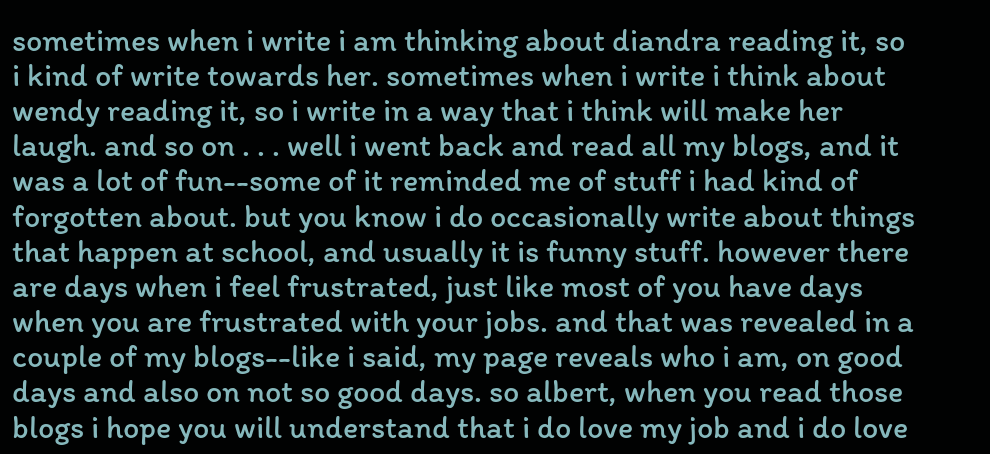sometimes when i write i am thinking about diandra reading it, so i kind of write towards her. sometimes when i write i think about wendy reading it, so i write in a way that i think will make her laugh. and so on . . . well i went back and read all my blogs, and it was a lot of fun--some of it reminded me of stuff i had kind of forgotten about. but you know i do occasionally write about things that happen at school, and usually it is funny stuff. however there are days when i feel frustrated, just like most of you have days when you are frustrated with your jobs. and that was revealed in a couple of my blogs--like i said, my page reveals who i am, on good days and also on not so good days. so albert, when you read those blogs i hope you will understand that i do love my job and i do love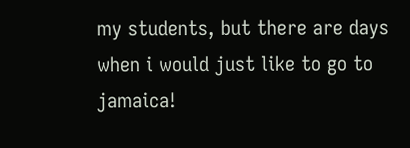my students, but there are days when i would just like to go to jamaica!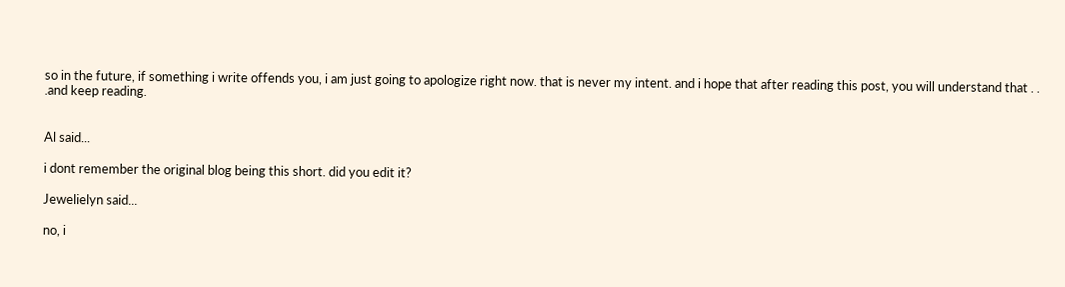so in the future, if something i write offends you, i am just going to apologize right now. that is never my intent. and i hope that after reading this post, you will understand that . . .and keep reading.


Al said...

i dont remember the original blog being this short. did you edit it?

Jewelielyn said...

no, i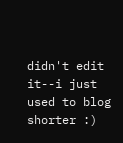didn't edit it--i just used to blog shorter :)